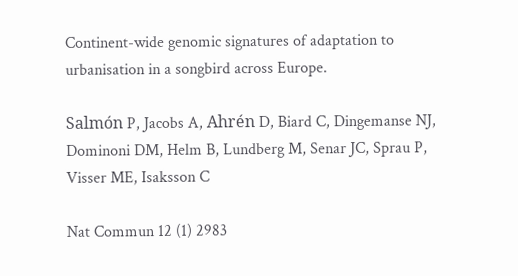Continent-wide genomic signatures of adaptation to urbanisation in a songbird across Europe.

Salmón P, Jacobs A, Ahrén D, Biard C, Dingemanse NJ, Dominoni DM, Helm B, Lundberg M, Senar JC, Sprau P, Visser ME, Isaksson C

Nat Commun 12 (1) 2983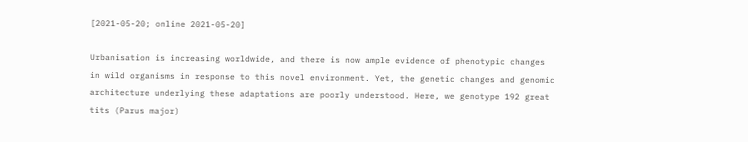[2021-05-20; online 2021-05-20]

Urbanisation is increasing worldwide, and there is now ample evidence of phenotypic changes in wild organisms in response to this novel environment. Yet, the genetic changes and genomic architecture underlying these adaptations are poorly understood. Here, we genotype 192 great tits (Parus major)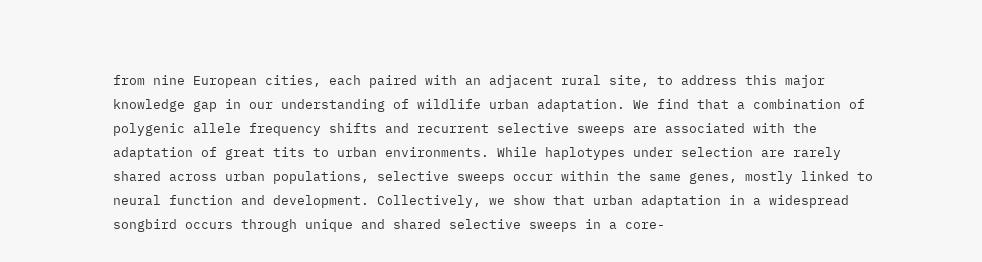from nine European cities, each paired with an adjacent rural site, to address this major knowledge gap in our understanding of wildlife urban adaptation. We find that a combination of polygenic allele frequency shifts and recurrent selective sweeps are associated with the adaptation of great tits to urban environments. While haplotypes under selection are rarely shared across urban populations, selective sweeps occur within the same genes, mostly linked to neural function and development. Collectively, we show that urban adaptation in a widespread songbird occurs through unique and shared selective sweeps in a core-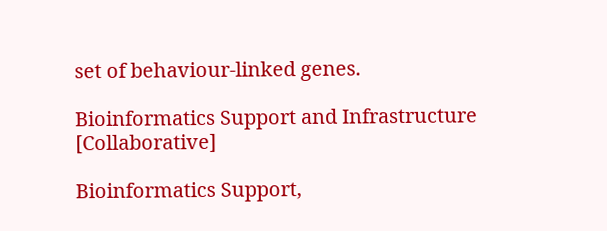set of behaviour-linked genes.

Bioinformatics Support and Infrastructure [Collaborative]

Bioinformatics Support,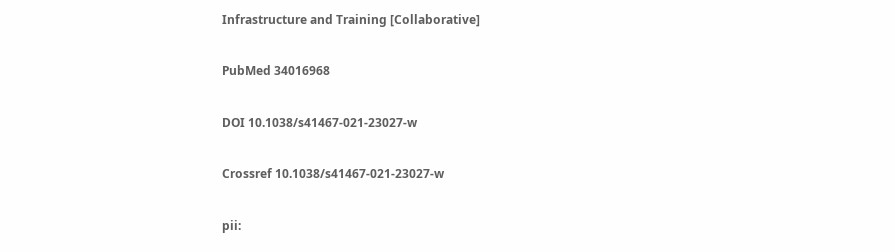Infrastructure and Training [Collaborative]

PubMed 34016968

DOI 10.1038/s41467-021-23027-w

Crossref 10.1038/s41467-021-23027-w

pii: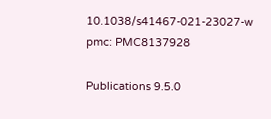10.1038/s41467-021-23027-w
pmc: PMC8137928

Publications 9.5.0